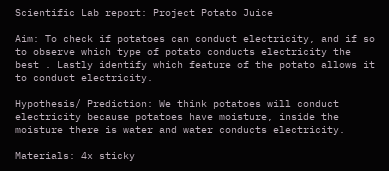Scientific Lab report: Project Potato Juice

Aim: To check if potatoes can conduct electricity, and if so to observe which type of potato conducts electricity the best . Lastly identify which feature of the potato allows it to conduct electricity.

Hypothesis/ Prediction: We think potatoes will conduct electricity because potatoes have moisture, inside the moisture there is water and water conducts electricity.

Materials: 4x sticky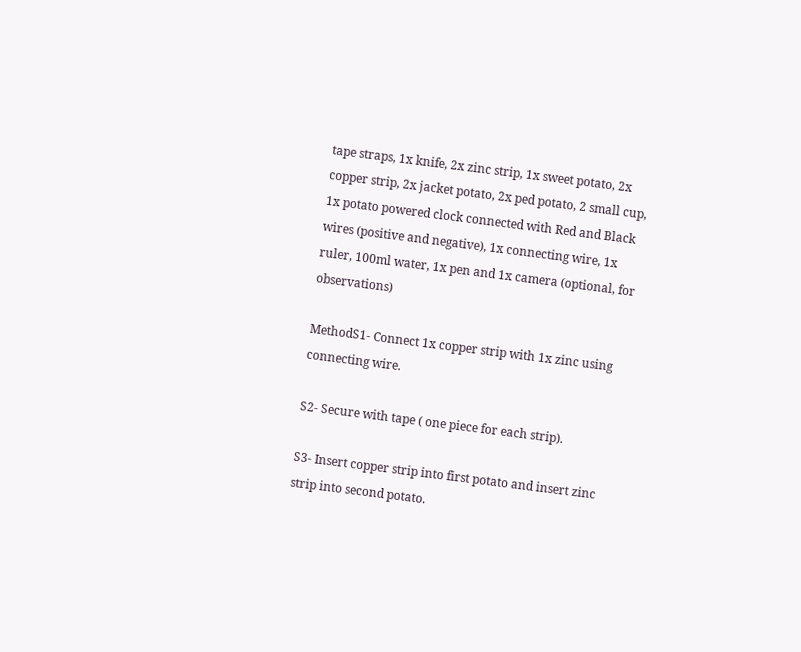tape straps, 1x knife, 2x zinc strip, 1x sweet potato, 2x copper strip, 2x jacket potato, 2x ped potato, 2 small cup, 1x potato powered clock connected with Red and Black wires (positive and negative), 1x connecting wire, 1x ruler, 100ml water, 1x pen and 1x camera (optional, for observations)

MethodS1- Connect 1x copper strip with 1x zinc using connecting wire.

S2- Secure with tape ( one piece for each strip).

S3- Insert copper strip into first potato and insert zinc strip into second potato.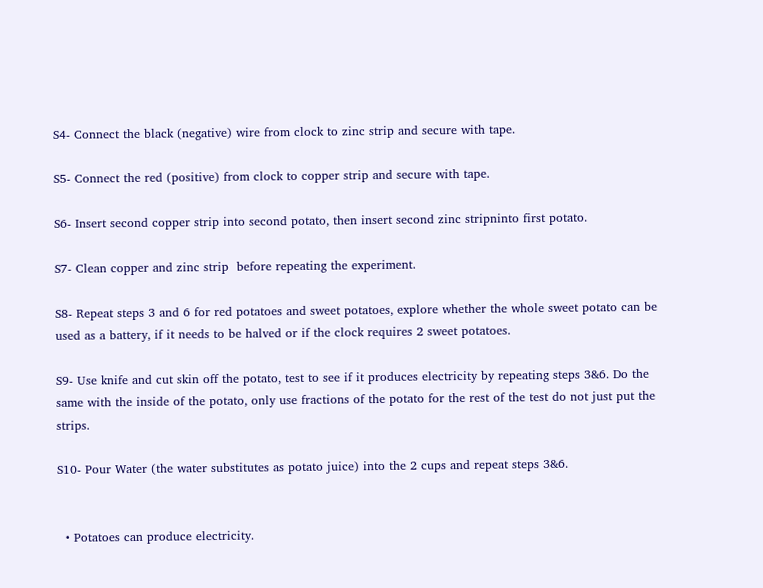S4- Connect the black (negative) wire from clock to zinc strip and secure with tape.

S5- Connect the red (positive) from clock to copper strip and secure with tape.

S6- Insert second copper strip into second potato, then insert second zinc stripninto first potato.

S7- Clean copper and zinc strip  before repeating the experiment.

S8- Repeat steps 3 and 6 for red potatoes and sweet potatoes, explore whether the whole sweet potato can be used as a battery, if it needs to be halved or if the clock requires 2 sweet potatoes.

S9- Use knife and cut skin off the potato, test to see if it produces electricity by repeating steps 3&6. Do the same with the inside of the potato, only use fractions of the potato for the rest of the test do not just put the strips.

S10- Pour Water (the water substitutes as potato juice) into the 2 cups and repeat steps 3&6.


  • Potatoes can produce electricity.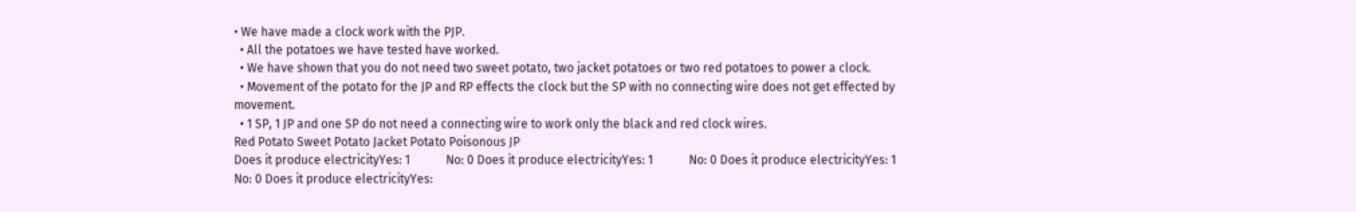• We have made a clock work with the PJP.
  • All the potatoes we have tested have worked.
  • We have shown that you do not need two sweet potato, two jacket potatoes or two red potatoes to power a clock.
  • Movement of the potato for the JP and RP effects the clock but the SP with no connecting wire does not get effected by movement.
  • 1 SP, 1 JP and one SP do not need a connecting wire to work only the black and red clock wires.
Red Potato Sweet Potato Jacket Potato Poisonous JP
Does it produce electricityYes: 1            No: 0 Does it produce electricityYes: 1            No: 0 Does it produce electricityYes: 1            No: 0 Does it produce electricityYes: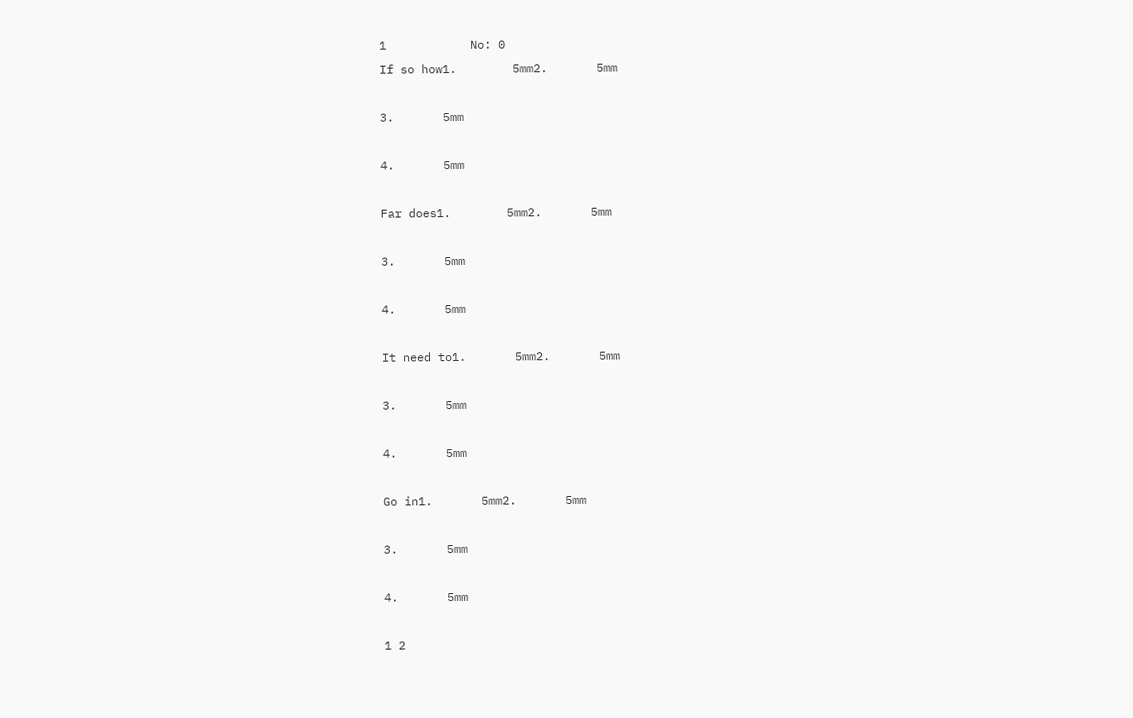1            No: 0
If so how1.        5mm2.       5mm

3.       5mm

4.       5mm

Far does1.        5mm2.       5mm

3.       5mm

4.       5mm

It need to1.       5mm2.       5mm

3.       5mm

4.       5mm

Go in1.       5mm2.       5mm

3.       5mm

4.       5mm

1 2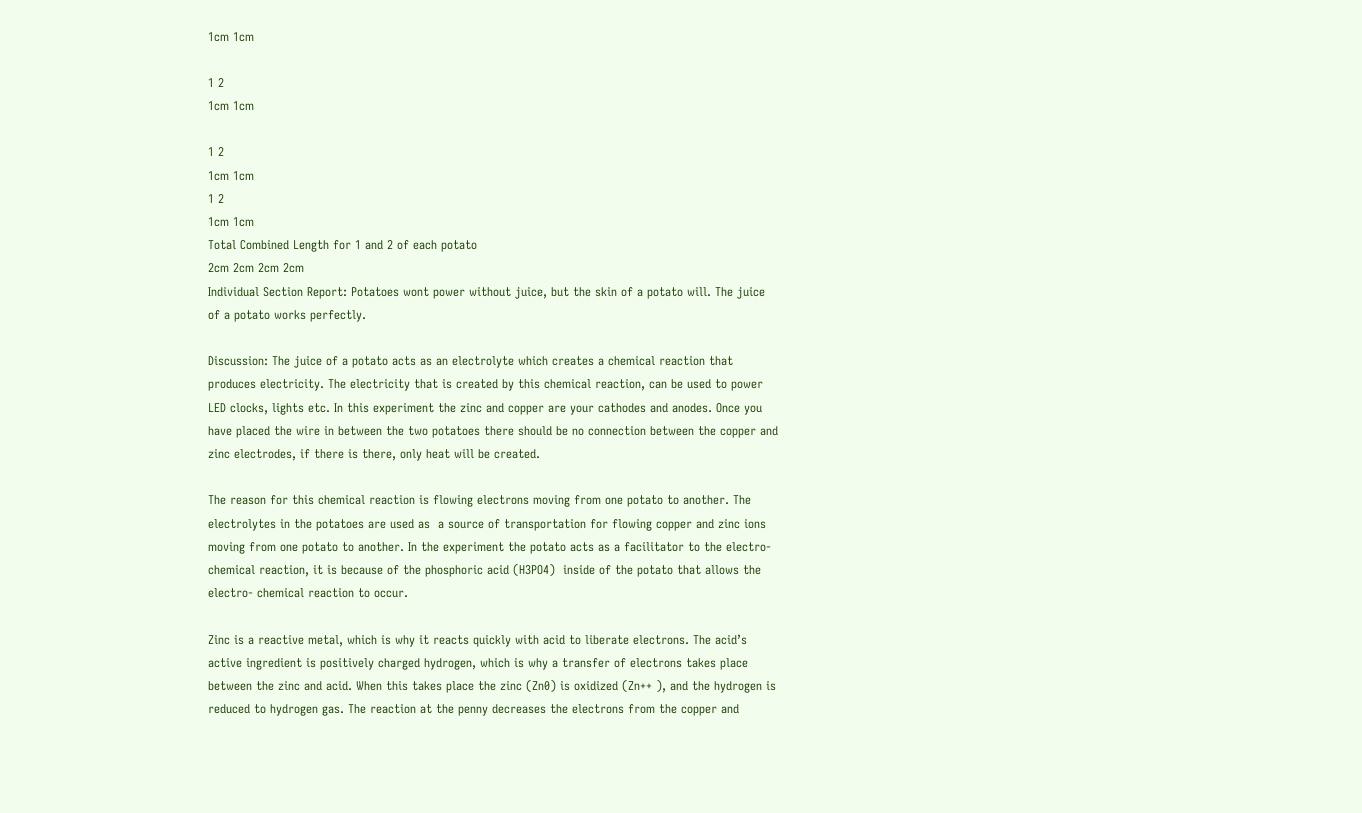1cm 1cm

1 2
1cm 1cm

1 2
1cm 1cm
1 2
1cm 1cm
Total Combined Length for 1 and 2 of each potato
2cm 2cm 2cm 2cm
Individual Section Report: Potatoes wont power without juice, but the skin of a potato will. The juice of a potato works perfectly.

Discussion: The juice of a potato acts as an electrolyte which creates a chemical reaction that produces electricity. The electricity that is created by this chemical reaction, can be used to power LED clocks, lights etc. In this experiment the zinc and copper are your cathodes and anodes. Once you have placed the wire in between the two potatoes there should be no connection between the copper and zinc electrodes, if there is there, only heat will be created.

The reason for this chemical reaction is flowing electrons moving from one potato to another. The electrolytes in the potatoes are used as  a source of transportation for flowing copper and zinc ions moving from one potato to another. In the experiment the potato acts as a facilitator to the electro- chemical reaction, it is because of the phosphoric acid (H3PO4)  inside of the potato that allows the electro- chemical reaction to occur.

Zinc is a reactive metal, which is why it reacts quickly with acid to liberate electrons. The acid’s active ingredient is positively charged hydrogen, which is why a transfer of electrons takes place between the zinc and acid. When this takes place the zinc (Zn0) is oxidized (Zn++ ), and the hydrogen is reduced to hydrogen gas. The reaction at the penny decreases the electrons from the copper and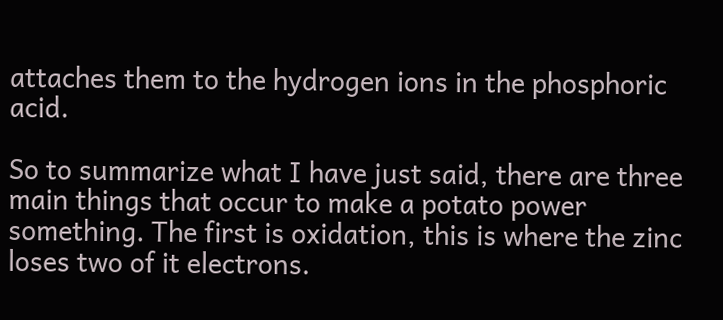attaches them to the hydrogen ions in the phosphoric acid.

So to summarize what I have just said, there are three main things that occur to make a potato power something. The first is oxidation, this is where the zinc loses two of it electrons.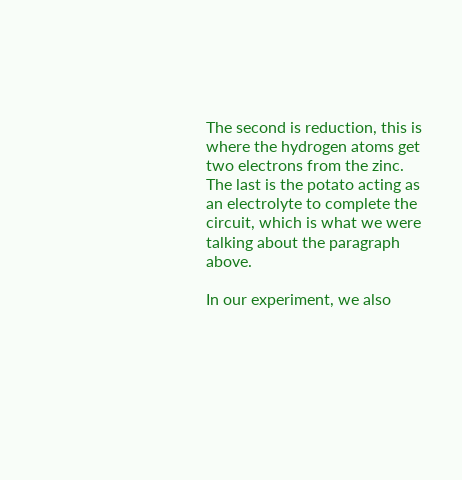The second is reduction, this is where the hydrogen atoms get two electrons from the zinc. The last is the potato acting as an electrolyte to complete the circuit, which is what we were talking about the paragraph above.

In our experiment, we also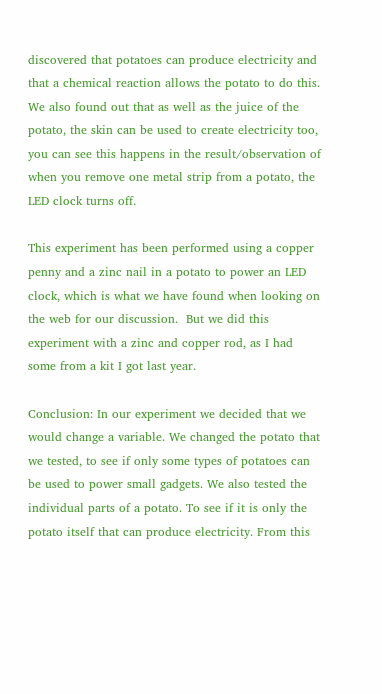discovered that potatoes can produce electricity and that a chemical reaction allows the potato to do this. We also found out that as well as the juice of the potato, the skin can be used to create electricity too, you can see this happens in the result/observation of when you remove one metal strip from a potato, the LED clock turns off.

This experiment has been performed using a copper penny and a zinc nail in a potato to power an LED clock, which is what we have found when looking on the web for our discussion.  But we did this experiment with a zinc and copper rod, as I had some from a kit I got last year.

Conclusion: In our experiment we decided that we would change a variable. We changed the potato that we tested, to see if only some types of potatoes can be used to power small gadgets. We also tested the individual parts of a potato. To see if it is only the potato itself that can produce electricity. From this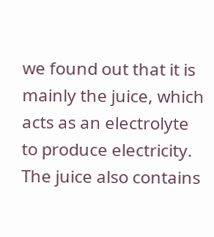we found out that it is mainly the juice, which acts as an electrolyte to produce electricity. The juice also contains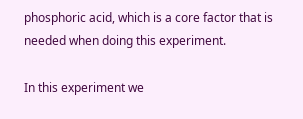phosphoric acid, which is a core factor that is needed when doing this experiment.

In this experiment we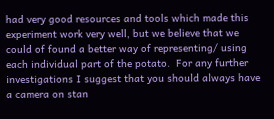had very good resources and tools which made this experiment work very well, but we believe that we could of found a better way of representing/ using each individual part of the potato.  For any further investigations I suggest that you should always have a camera on stan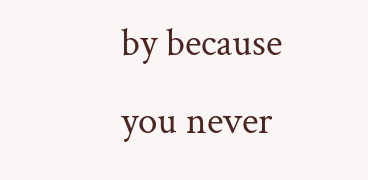by because you never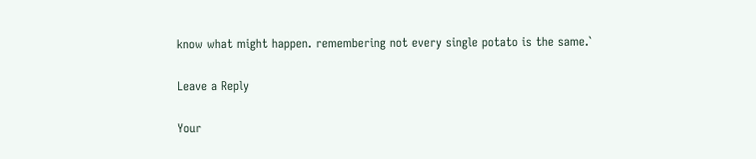know what might happen. remembering not every single potato is the same.`

Leave a Reply

Your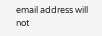email address will not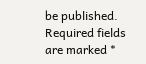be published. Required fields are marked *